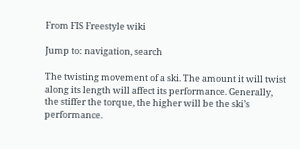From FIS Freestyle wiki

Jump to: navigation, search

The twisting movement of a ski. The amount it will twist along its length will affect its performance. Generally, the stiffer the torque, the higher will be the ski’s performance.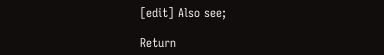[edit] Also see;

Return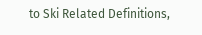to Ski Related Definitions,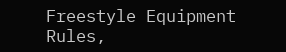Freestyle Equipment Rules,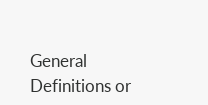General Definitions or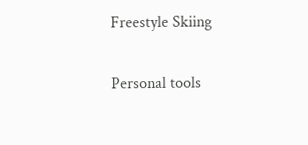Freestyle Skiing

Personal tools